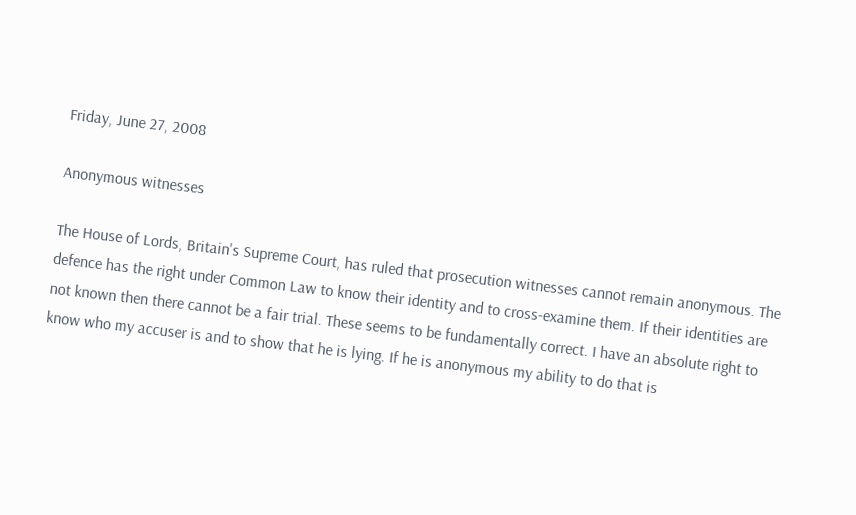Friday, June 27, 2008

Anonymous witnesses

The House of Lords, Britain's Supreme Court, has ruled that prosecution witnesses cannot remain anonymous. The defence has the right under Common Law to know their identity and to cross-examine them. If their identities are not known then there cannot be a fair trial. These seems to be fundamentally correct. I have an absolute right to know who my accuser is and to show that he is lying. If he is anonymous my ability to do that is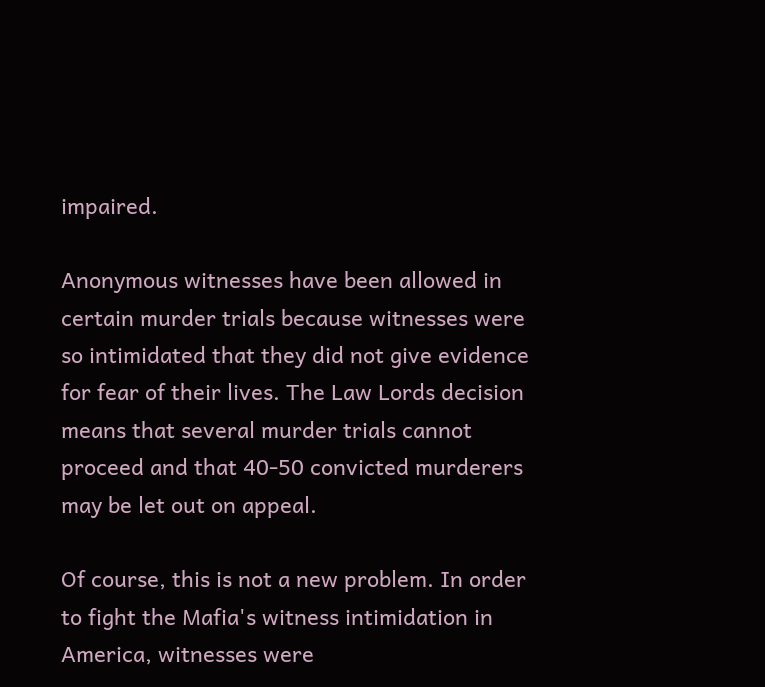impaired.

Anonymous witnesses have been allowed in certain murder trials because witnesses were so intimidated that they did not give evidence for fear of their lives. The Law Lords decision means that several murder trials cannot proceed and that 40-50 convicted murderers may be let out on appeal.

Of course, this is not a new problem. In order to fight the Mafia's witness intimidation in America, witnesses were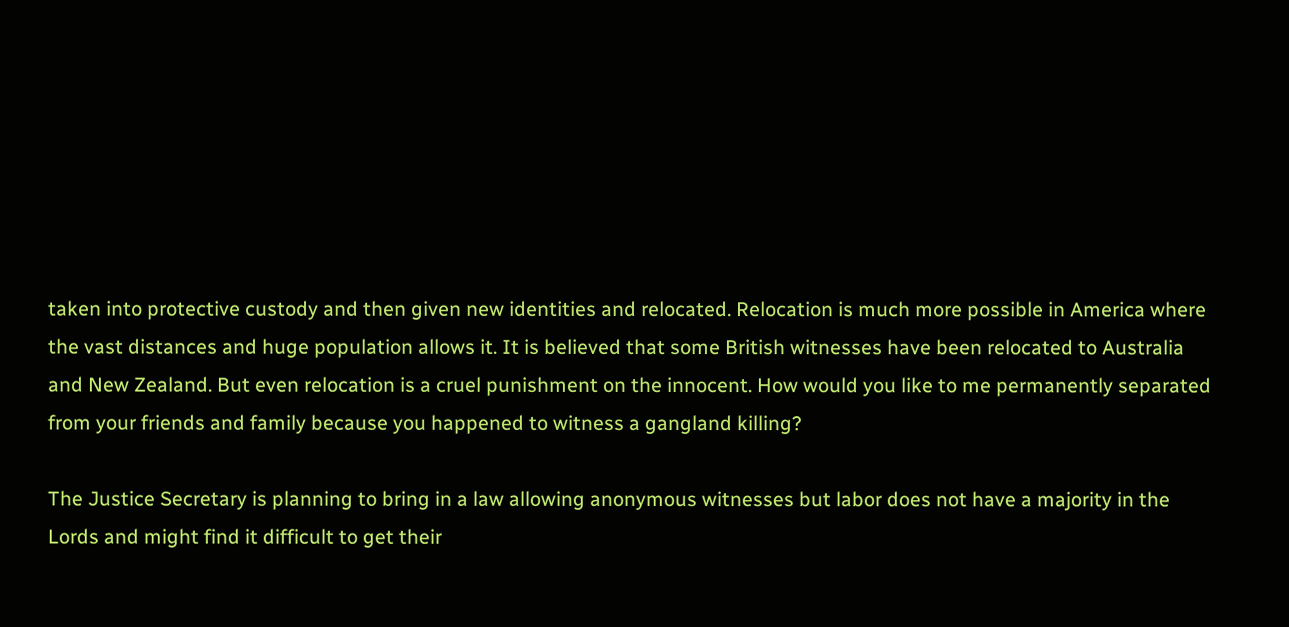taken into protective custody and then given new identities and relocated. Relocation is much more possible in America where the vast distances and huge population allows it. It is believed that some British witnesses have been relocated to Australia and New Zealand. But even relocation is a cruel punishment on the innocent. How would you like to me permanently separated from your friends and family because you happened to witness a gangland killing?

The Justice Secretary is planning to bring in a law allowing anonymous witnesses but labor does not have a majority in the Lords and might find it difficult to get their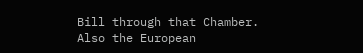Bill through that Chamber. Also the European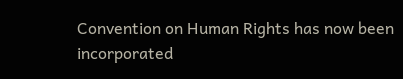Convention on Human Rights has now been incorporated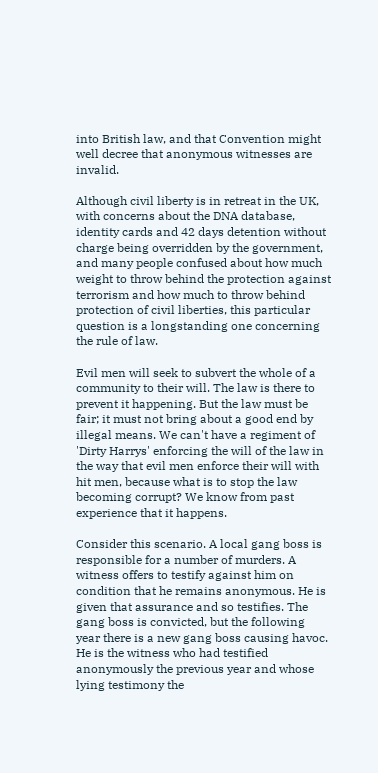into British law, and that Convention might well decree that anonymous witnesses are invalid.

Although civil liberty is in retreat in the UK, with concerns about the DNA database, identity cards and 42 days detention without charge being overridden by the government, and many people confused about how much weight to throw behind the protection against terrorism and how much to throw behind protection of civil liberties, this particular question is a longstanding one concerning the rule of law.

Evil men will seek to subvert the whole of a community to their will. The law is there to prevent it happening. But the law must be fair; it must not bring about a good end by illegal means. We can't have a regiment of 'Dirty Harrys' enforcing the will of the law in the way that evil men enforce their will with hit men, because what is to stop the law becoming corrupt? We know from past experience that it happens.

Consider this scenario. A local gang boss is responsible for a number of murders. A witness offers to testify against him on condition that he remains anonymous. He is given that assurance and so testifies. The gang boss is convicted, but the following year there is a new gang boss causing havoc. He is the witness who had testified anonymously the previous year and whose lying testimony the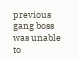previous gang boss was unable to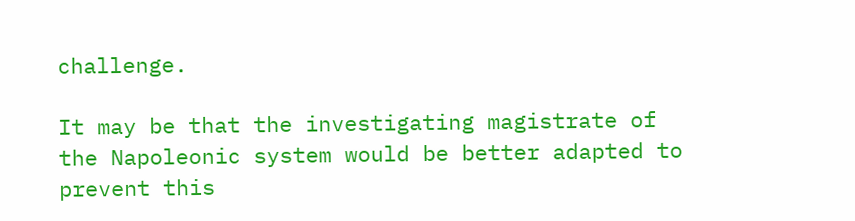challenge.

It may be that the investigating magistrate of the Napoleonic system would be better adapted to prevent this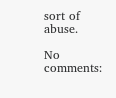sort of abuse.

No comments: